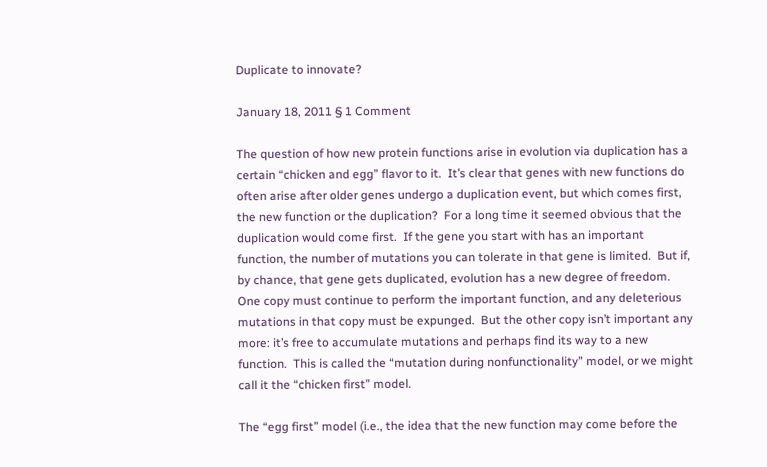Duplicate to innovate?

January 18, 2011 § 1 Comment

The question of how new protein functions arise in evolution via duplication has a certain “chicken and egg” flavor to it.  It’s clear that genes with new functions do often arise after older genes undergo a duplication event, but which comes first, the new function or the duplication?  For a long time it seemed obvious that the duplication would come first.  If the gene you start with has an important function, the number of mutations you can tolerate in that gene is limited.  But if, by chance, that gene gets duplicated, evolution has a new degree of freedom.  One copy must continue to perform the important function, and any deleterious mutations in that copy must be expunged.  But the other copy isn’t important any more: it’s free to accumulate mutations and perhaps find its way to a new function.  This is called the “mutation during nonfunctionality” model, or we might call it the “chicken first” model.

The “egg first” model (i.e., the idea that the new function may come before the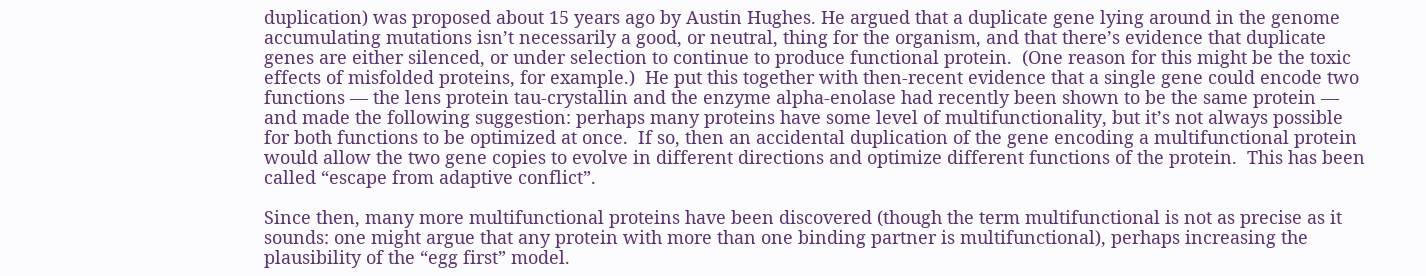duplication) was proposed about 15 years ago by Austin Hughes. He argued that a duplicate gene lying around in the genome accumulating mutations isn’t necessarily a good, or neutral, thing for the organism, and that there’s evidence that duplicate genes are either silenced, or under selection to continue to produce functional protein.  (One reason for this might be the toxic effects of misfolded proteins, for example.)  He put this together with then-recent evidence that a single gene could encode two functions — the lens protein tau-crystallin and the enzyme alpha-enolase had recently been shown to be the same protein — and made the following suggestion: perhaps many proteins have some level of multifunctionality, but it’s not always possible for both functions to be optimized at once.  If so, then an accidental duplication of the gene encoding a multifunctional protein would allow the two gene copies to evolve in different directions and optimize different functions of the protein.  This has been called “escape from adaptive conflict”.

Since then, many more multifunctional proteins have been discovered (though the term multifunctional is not as precise as it sounds: one might argue that any protein with more than one binding partner is multifunctional), perhaps increasing the plausibility of the “egg first” model.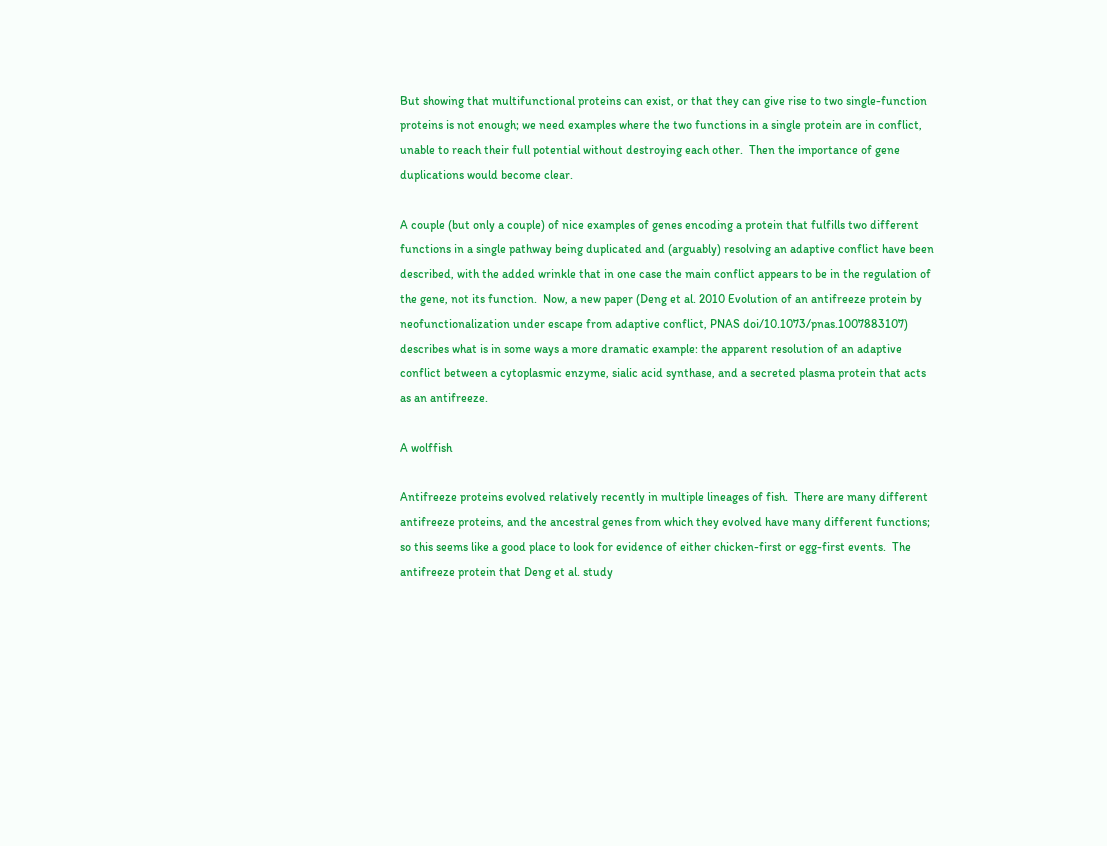But showing that multifunctional proteins can exist, or that they can give rise to two single-function proteins is not enough; we need examples where the two functions in a single protein are in conflict, unable to reach their full potential without destroying each other.  Then the importance of gene duplications would become clear.

A couple (but only a couple) of nice examples of genes encoding a protein that fulfills two different functions in a single pathway being duplicated and (arguably) resolving an adaptive conflict have been described, with the added wrinkle that in one case the main conflict appears to be in the regulation of the gene, not its function.  Now, a new paper (Deng et al. 2010 Evolution of an antifreeze protein by neofunctionalization under escape from adaptive conflict, PNAS doi/10.1073/pnas.1007883107) describes what is in some ways a more dramatic example: the apparent resolution of an adaptive conflict between a cytoplasmic enzyme, sialic acid synthase, and a secreted plasma protein that acts as an antifreeze.

A wolffish

Antifreeze proteins evolved relatively recently in multiple lineages of fish.  There are many different antifreeze proteins, and the ancestral genes from which they evolved have many different functions; so this seems like a good place to look for evidence of either chicken-first or egg-first events.  The antifreeze protein that Deng et al. study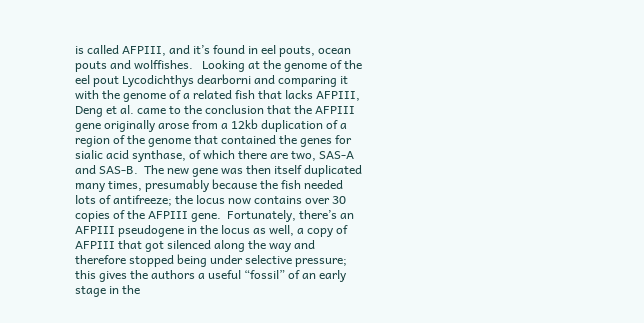is called AFPIII, and it’s found in eel pouts, ocean pouts and wolffishes.   Looking at the genome of the eel pout Lycodichthys dearborni and comparing it with the genome of a related fish that lacks AFPIII, Deng et al. came to the conclusion that the AFPIII gene originally arose from a 12kb duplication of a region of the genome that contained the genes for sialic acid synthase, of which there are two, SAS-A and SAS-B.  The new gene was then itself duplicated many times, presumably because the fish needed lots of antifreeze; the locus now contains over 30 copies of the AFPIII gene.  Fortunately, there’s an AFPIII pseudogene in the locus as well, a copy of AFPIII that got silenced along the way and therefore stopped being under selective pressure; this gives the authors a useful “fossil” of an early stage in the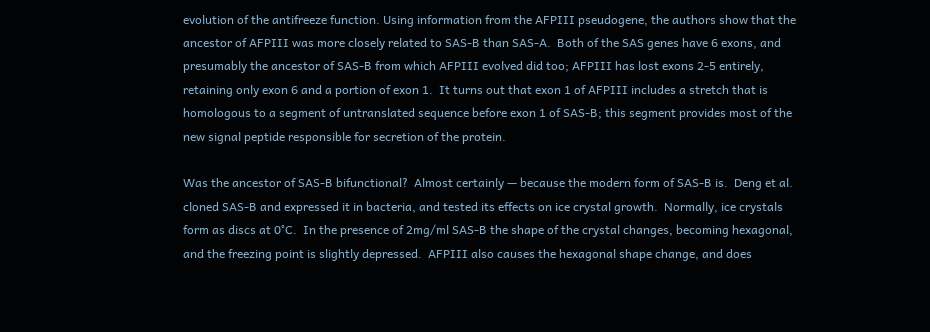evolution of the antifreeze function. Using information from the AFPIII pseudogene, the authors show that the ancestor of AFPIII was more closely related to SAS-B than SAS-A.  Both of the SAS genes have 6 exons, and presumably the ancestor of SAS-B from which AFPIII evolved did too; AFPIII has lost exons 2-5 entirely, retaining only exon 6 and a portion of exon 1.  It turns out that exon 1 of AFPIII includes a stretch that is homologous to a segment of untranslated sequence before exon 1 of SAS-B; this segment provides most of the new signal peptide responsible for secretion of the protein.

Was the ancestor of SAS-B bifunctional?  Almost certainly — because the modern form of SAS-B is.  Deng et al. cloned SAS-B and expressed it in bacteria, and tested its effects on ice crystal growth.  Normally, ice crystals form as discs at 0°C.  In the presence of 2mg/ml SAS-B the shape of the crystal changes, becoming hexagonal, and the freezing point is slightly depressed.  AFPIII also causes the hexagonal shape change, and does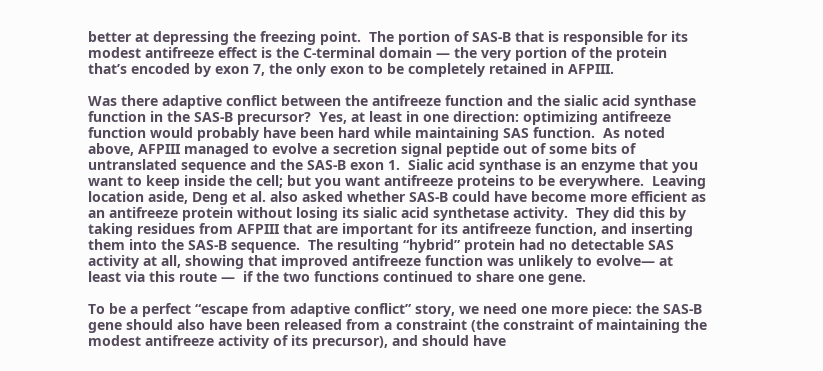better at depressing the freezing point.  The portion of SAS-B that is responsible for its modest antifreeze effect is the C-terminal domain — the very portion of the protein that’s encoded by exon 7, the only exon to be completely retained in AFPIII.

Was there adaptive conflict between the antifreeze function and the sialic acid synthase function in the SAS-B precursor?  Yes, at least in one direction: optimizing antifreeze function would probably have been hard while maintaining SAS function.  As noted above, AFPIII managed to evolve a secretion signal peptide out of some bits of untranslated sequence and the SAS-B exon 1.  Sialic acid synthase is an enzyme that you want to keep inside the cell; but you want antifreeze proteins to be everywhere.  Leaving location aside, Deng et al. also asked whether SAS-B could have become more efficient as an antifreeze protein without losing its sialic acid synthetase activity.  They did this by taking residues from AFPIII that are important for its antifreeze function, and inserting them into the SAS-B sequence.  The resulting “hybrid” protein had no detectable SAS activity at all, showing that improved antifreeze function was unlikely to evolve— at least via this route —  if the two functions continued to share one gene.

To be a perfect “escape from adaptive conflict” story, we need one more piece: the SAS-B gene should also have been released from a constraint (the constraint of maintaining the modest antifreeze activity of its precursor), and should have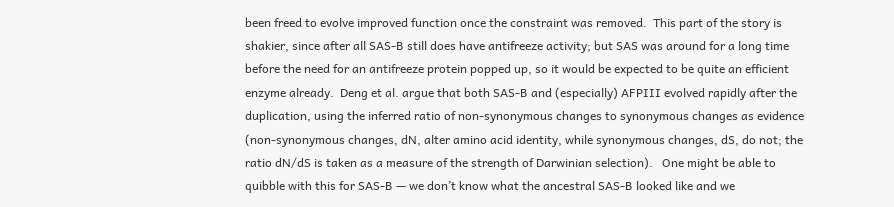been freed to evolve improved function once the constraint was removed.  This part of the story is shakier, since after all SAS-B still does have antifreeze activity; but SAS was around for a long time before the need for an antifreeze protein popped up, so it would be expected to be quite an efficient enzyme already.  Deng et al. argue that both SAS-B and (especially) AFPIII evolved rapidly after the duplication, using the inferred ratio of non-synonymous changes to synonymous changes as evidence (non-synonymous changes, dN, alter amino acid identity, while synonymous changes, dS, do not; the ratio dN/dS is taken as a measure of the strength of Darwinian selection).   One might be able to quibble with this for SAS-B — we don’t know what the ancestral SAS-B looked like and we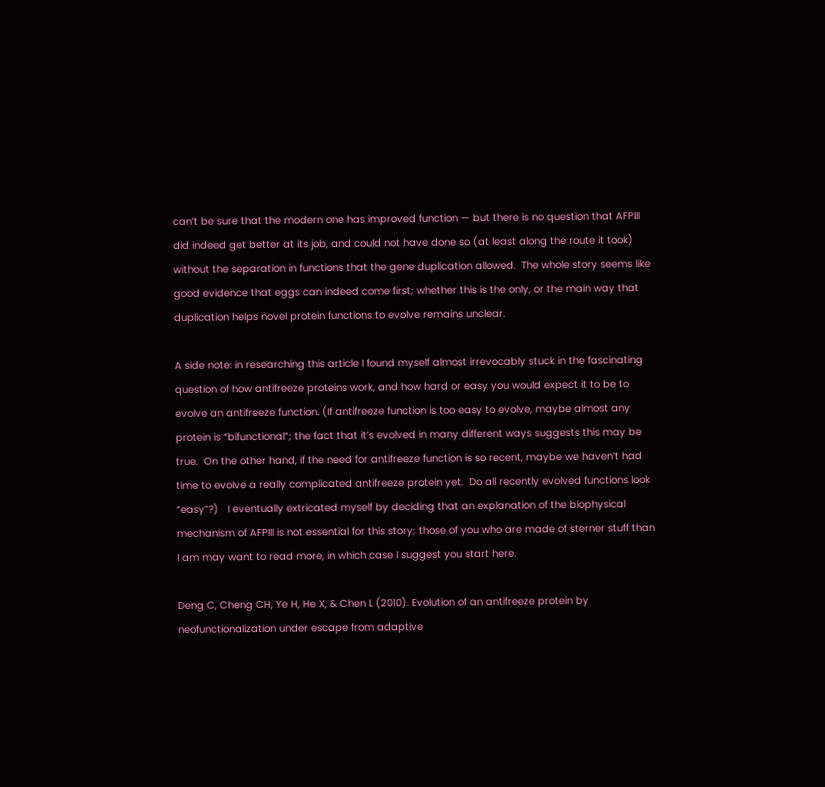can’t be sure that the modern one has improved function — but there is no question that AFPIII did indeed get better at its job, and could not have done so (at least along the route it took) without the separation in functions that the gene duplication allowed.  The whole story seems like good evidence that eggs can indeed come first; whether this is the only, or the main way that duplication helps novel protein functions to evolve remains unclear.

A side note: in researching this article I found myself almost irrevocably stuck in the fascinating question of how antifreeze proteins work, and how hard or easy you would expect it to be to evolve an antifreeze function. (If antifreeze function is too easy to evolve, maybe almost any protein is “bifunctional”; the fact that it’s evolved in many different ways suggests this may be true.  On the other hand, if the need for antifreeze function is so recent, maybe we haven’t had time to evolve a really complicated antifreeze protein yet.  Do all recently evolved functions look “easy”?)   I eventually extricated myself by deciding that an explanation of the biophysical mechanism of AFPIII is not essential for this story; those of you who are made of sterner stuff than I am may want to read more, in which case I suggest you start here.

Deng C, Cheng CH, Ye H, He X, & Chen L (2010). Evolution of an antifreeze protein by neofunctionalization under escape from adaptive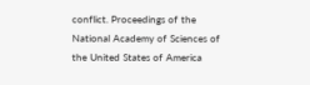conflict. Proceedings of the National Academy of Sciences of the United States of America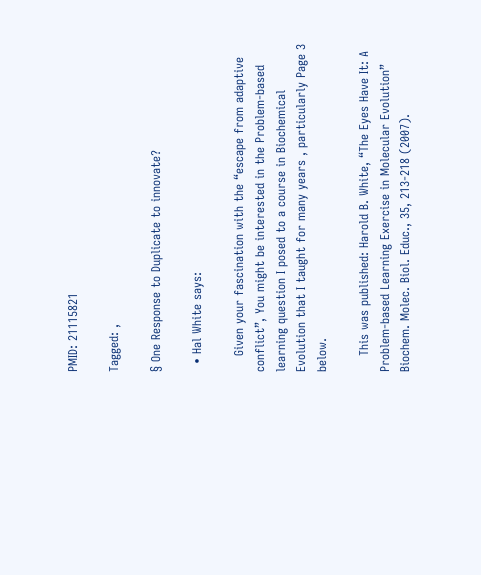PMID: 21115821

Tagged: ,

§ One Response to Duplicate to innovate?

  • Hal White says:

    Given your fascination with the “escape from adaptive conflict”, You might be interested in the Problem-based learning question I posed to a course in Biochemical Evolution that I taught for many years , particularly Page 3 below.

    This was published: Harold B. White, “The Eyes Have It: A Problem-based Learning Exercise in Molecular Evolution” Biochem. Molec. Biol. Educ., 35, 213-218 (2007).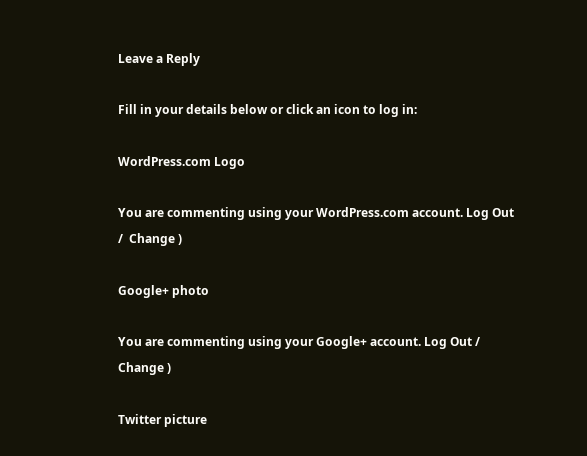Leave a Reply

Fill in your details below or click an icon to log in:

WordPress.com Logo

You are commenting using your WordPress.com account. Log Out /  Change )

Google+ photo

You are commenting using your Google+ account. Log Out /  Change )

Twitter picture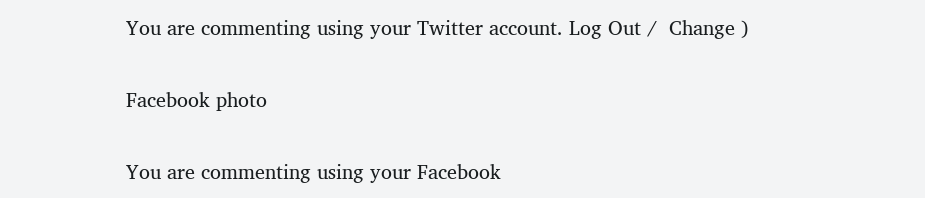You are commenting using your Twitter account. Log Out /  Change )

Facebook photo

You are commenting using your Facebook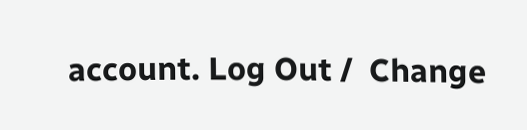account. Log Out /  Change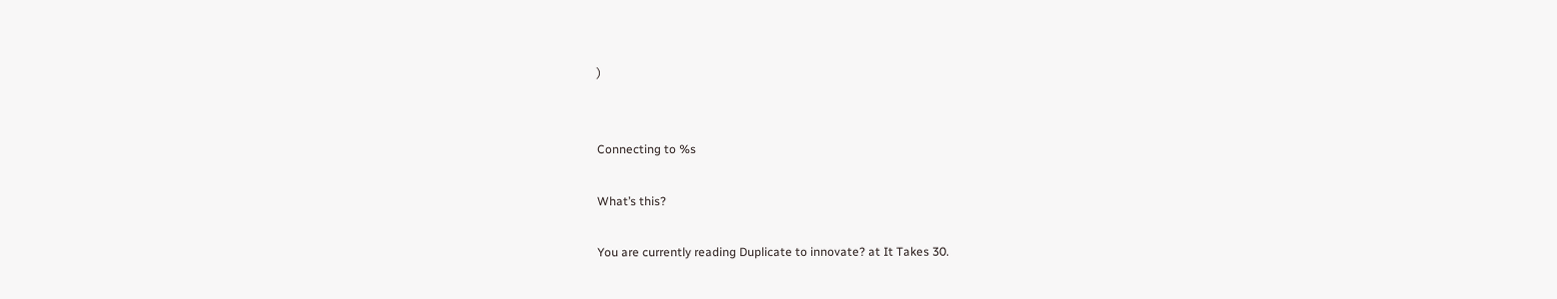)


Connecting to %s

What’s this?

You are currently reading Duplicate to innovate? at It Takes 30.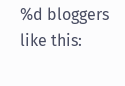%d bloggers like this: